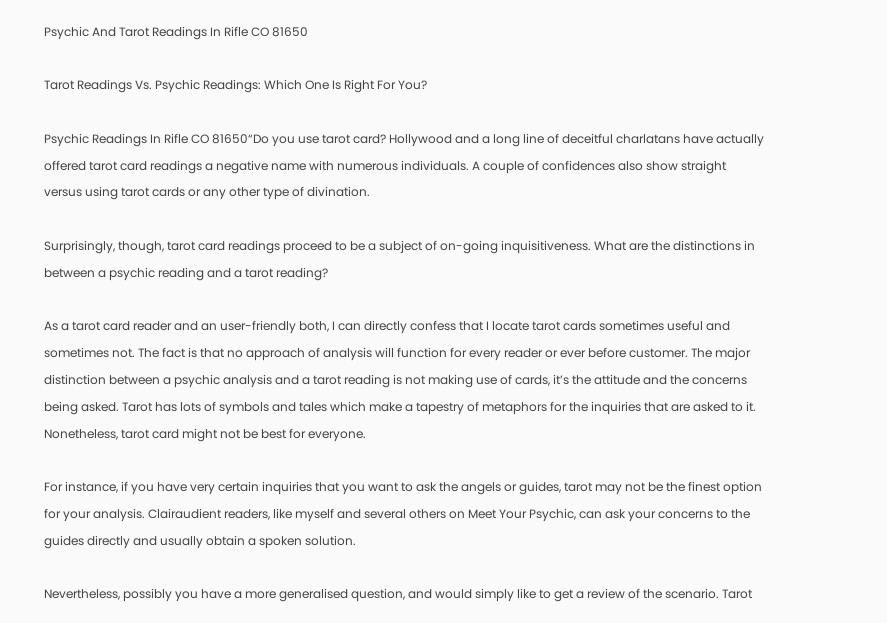Psychic And Tarot Readings In Rifle CO 81650

Tarot Readings Vs. Psychic Readings: Which One Is Right For You?

Psychic Readings In Rifle CO 81650“Do you use tarot card? Hollywood and a long line of deceitful charlatans have actually offered tarot card readings a negative name with numerous individuals. A couple of confidences also show straight versus using tarot cards or any other type of divination.

Surprisingly, though, tarot card readings proceed to be a subject of on-going inquisitiveness. What are the distinctions in between a psychic reading and a tarot reading?

As a tarot card reader and an user-friendly both, I can directly confess that I locate tarot cards sometimes useful and sometimes not. The fact is that no approach of analysis will function for every reader or ever before customer. The major distinction between a psychic analysis and a tarot reading is not making use of cards, it’s the attitude and the concerns being asked. Tarot has lots of symbols and tales which make a tapestry of metaphors for the inquiries that are asked to it. Nonetheless, tarot card might not be best for everyone.

For instance, if you have very certain inquiries that you want to ask the angels or guides, tarot may not be the finest option for your analysis. Clairaudient readers, like myself and several others on Meet Your Psychic, can ask your concerns to the guides directly and usually obtain a spoken solution.

Nevertheless, possibly you have a more generalised question, and would simply like to get a review of the scenario. Tarot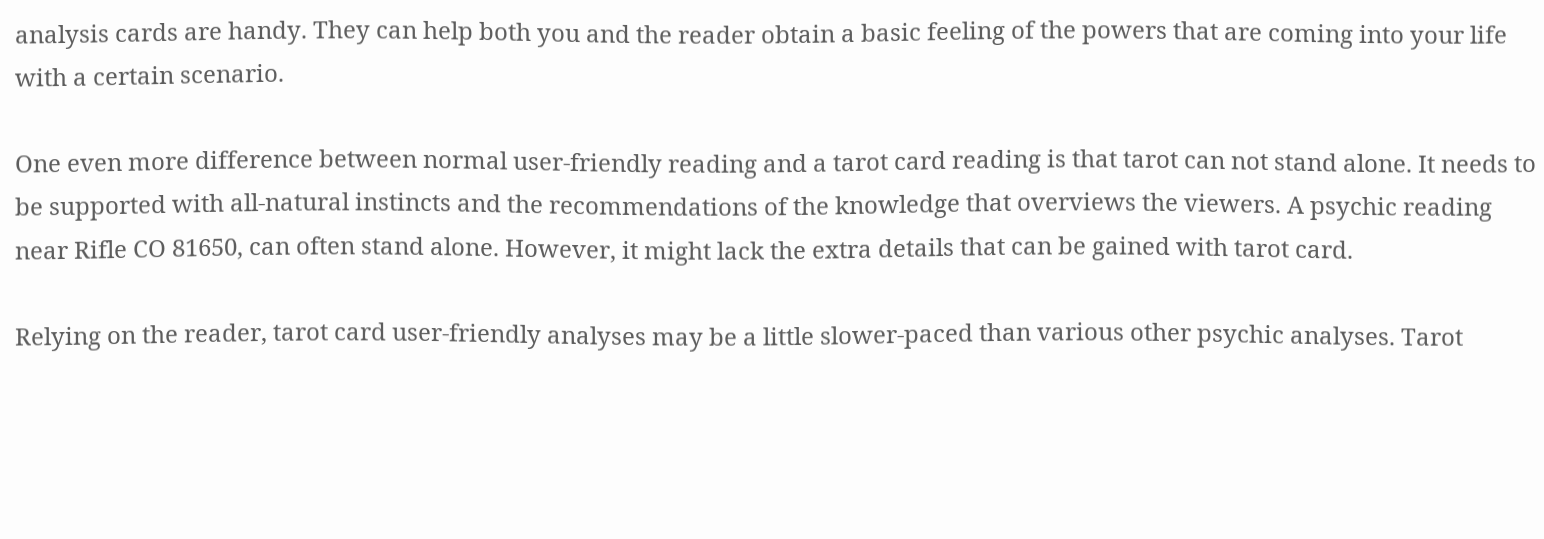analysis cards are handy. They can help both you and the reader obtain a basic feeling of the powers that are coming into your life with a certain scenario.

One even more difference between normal user-friendly reading and a tarot card reading is that tarot can not stand alone. It needs to be supported with all-natural instincts and the recommendations of the knowledge that overviews the viewers. A psychic reading near Rifle CO 81650, can often stand alone. However, it might lack the extra details that can be gained with tarot card.

Relying on the reader, tarot card user-friendly analyses may be a little slower-paced than various other psychic analyses. Tarot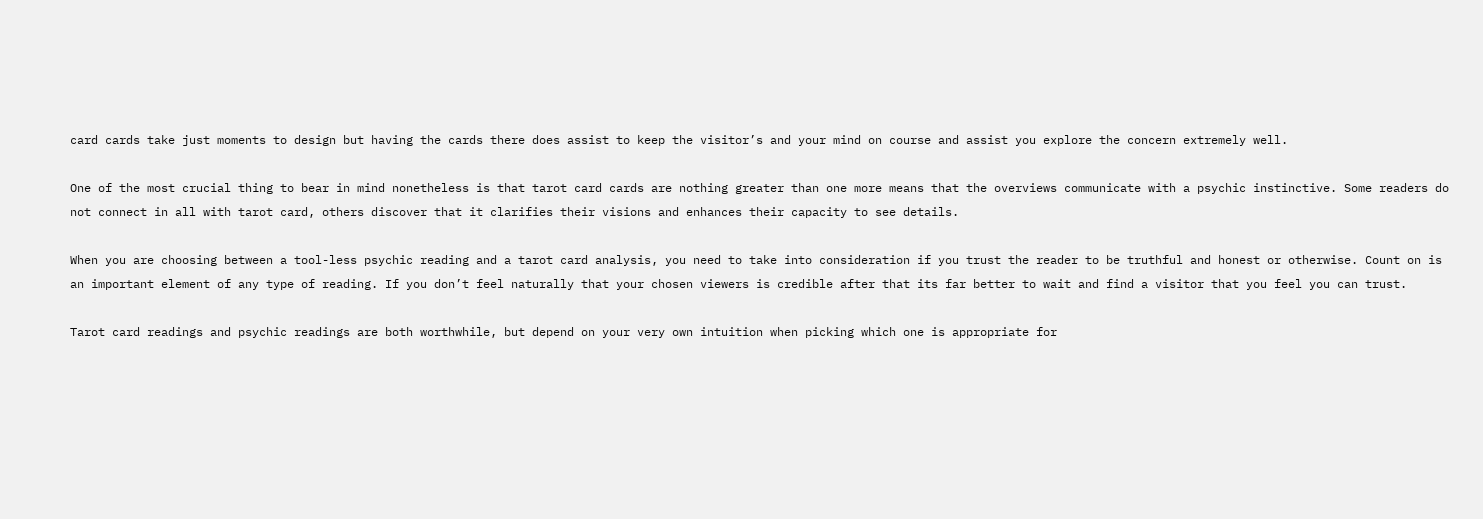card cards take just moments to design but having the cards there does assist to keep the visitor’s and your mind on course and assist you explore the concern extremely well.

One of the most crucial thing to bear in mind nonetheless is that tarot card cards are nothing greater than one more means that the overviews communicate with a psychic instinctive. Some readers do not connect in all with tarot card, others discover that it clarifies their visions and enhances their capacity to see details.

When you are choosing between a tool-less psychic reading and a tarot card analysis, you need to take into consideration if you trust the reader to be truthful and honest or otherwise. Count on is an important element of any type of reading. If you don’t feel naturally that your chosen viewers is credible after that its far better to wait and find a visitor that you feel you can trust.

Tarot card readings and psychic readings are both worthwhile, but depend on your very own intuition when picking which one is appropriate for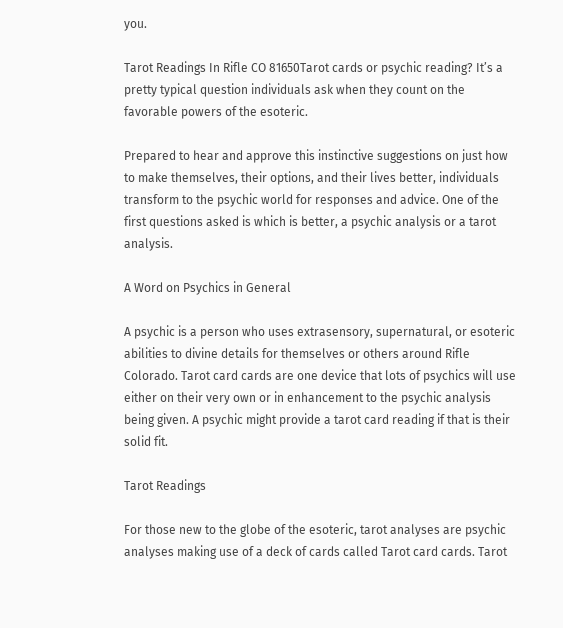you.

Tarot Readings In Rifle CO 81650Tarot cards or psychic reading? It’s a pretty typical question individuals ask when they count on the favorable powers of the esoteric.

Prepared to hear and approve this instinctive suggestions on just how to make themselves, their options, and their lives better, individuals transform to the psychic world for responses and advice. One of the first questions asked is which is better, a psychic analysis or a tarot analysis.

A Word on Psychics in General

A psychic is a person who uses extrasensory, supernatural, or esoteric abilities to divine details for themselves or others around Rifle Colorado. Tarot card cards are one device that lots of psychics will use either on their very own or in enhancement to the psychic analysis being given. A psychic might provide a tarot card reading if that is their solid fit.

Tarot Readings

For those new to the globe of the esoteric, tarot analyses are psychic analyses making use of a deck of cards called Tarot card cards. Tarot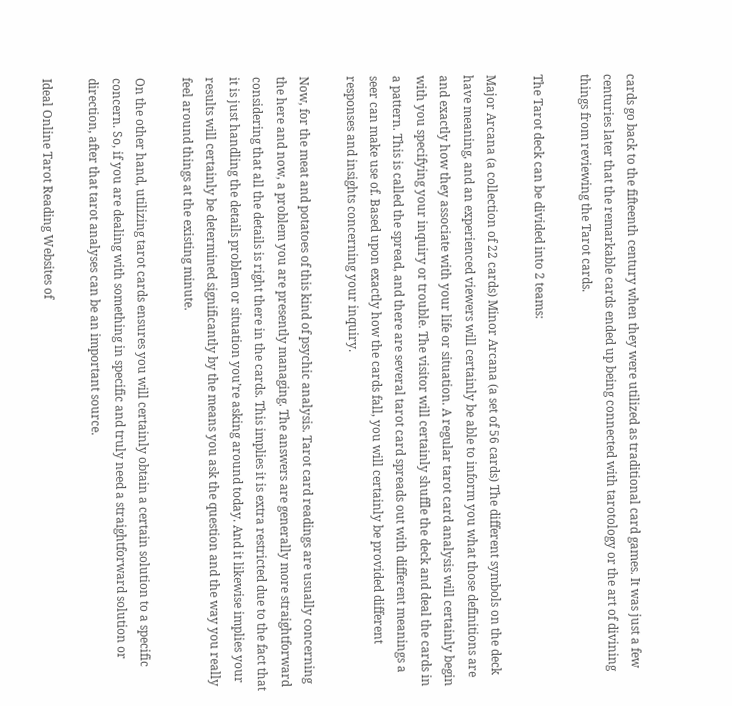cards go back to the fifteenth century when they were utilized as traditional card games. It was just a few centuries later that the remarkable cards ended up being connected with tarotology or the art of divining things from reviewing the Tarot cards.

The Tarot deck can be divided into 2 teams:

Major Arcana (a collection of 22 cards) Minor Arcana (a set of 56 cards) The different symbols on the deck have meaning, and an experienced viewers will certainly be able to inform you what those definitions are and exactly how they associate with your life or situation. A regular tarot card analysis will certainly begin with you specifying your inquiry or trouble. The visitor will certainly shuffle the deck and deal the cards in a pattern. This is called the spread, and there are several tarot card spreads out with different meanings a seer can make use of. Based upon exactly how the cards fall, you will certainly be provided different responses and insights concerning your inquiry.

Now, for the meat and potatoes of this kind of psychic analysis. Tarot card readings are usually concerning the here and now, a problem you are presently managing. The answers are generally more straightforward considering that all the details is right there in the cards. This implies it is extra restricted due to the fact that it is just handling the details problem or situation you’re asking around today. And it likewise implies your results will certainly be determined significantly by the means you ask the question and the way you really feel around things at the existing minute.

On the other hand, utilizing tarot cards ensures you will certainly obtain a certain solution to a specific concern. So, if you are dealing with something in specific and truly need a straightforward solution or direction, after that tarot analyses can be an important source.

Ideal Online Tarot Reading Websites of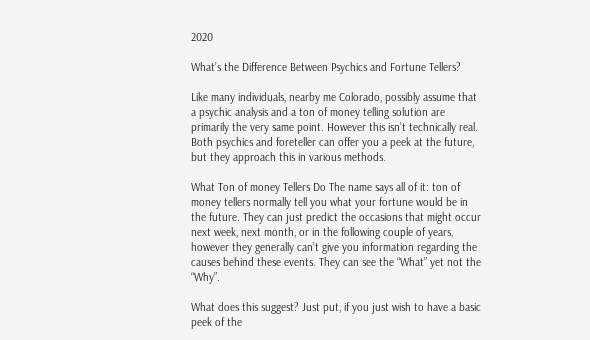2020

What’s the Difference Between Psychics and Fortune Tellers?

Like many individuals, nearby me Colorado, possibly assume that a psychic analysis and a ton of money telling solution are primarily the very same point. However this isn’t technically real. Both psychics and foreteller can offer you a peek at the future, but they approach this in various methods.

What Ton of money Tellers Do The name says all of it: ton of money tellers normally tell you what your fortune would be in the future. They can just predict the occasions that might occur next week, next month, or in the following couple of years, however they generally can’t give you information regarding the causes behind these events. They can see the “What” yet not the “Why”.

What does this suggest? Just put, if you just wish to have a basic peek of the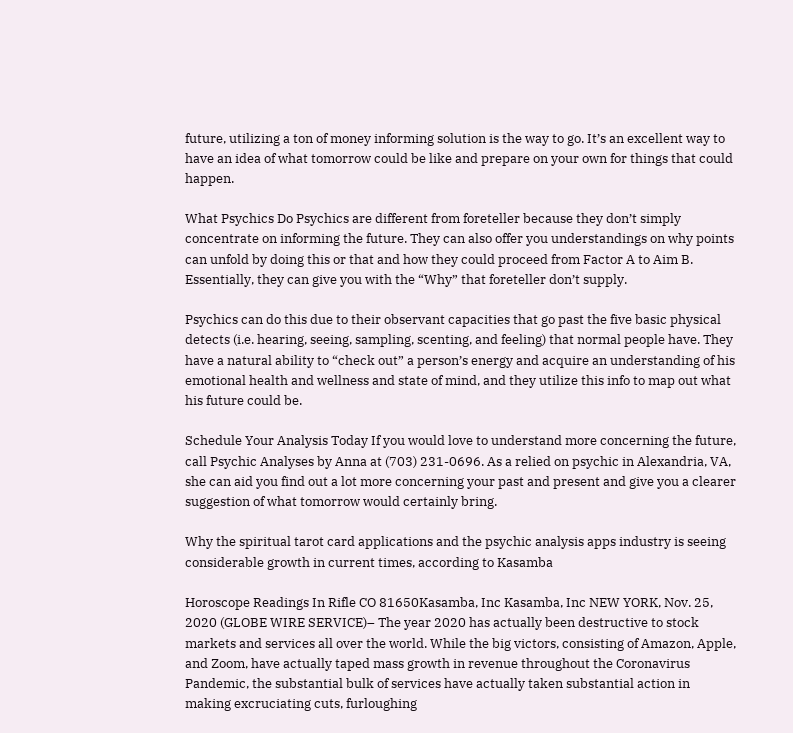future, utilizing a ton of money informing solution is the way to go. It’s an excellent way to have an idea of what tomorrow could be like and prepare on your own for things that could happen.

What Psychics Do Psychics are different from foreteller because they don’t simply concentrate on informing the future. They can also offer you understandings on why points can unfold by doing this or that and how they could proceed from Factor A to Aim B. Essentially, they can give you with the “Why” that foreteller don’t supply.

Psychics can do this due to their observant capacities that go past the five basic physical detects (i.e. hearing, seeing, sampling, scenting, and feeling) that normal people have. They have a natural ability to “check out” a person’s energy and acquire an understanding of his emotional health and wellness and state of mind, and they utilize this info to map out what his future could be.

Schedule Your Analysis Today If you would love to understand more concerning the future, call Psychic Analyses by Anna at (703) 231-0696. As a relied on psychic in Alexandria, VA, she can aid you find out a lot more concerning your past and present and give you a clearer suggestion of what tomorrow would certainly bring.

Why the spiritual tarot card applications and the psychic analysis apps industry is seeing considerable growth in current times, according to Kasamba

Horoscope Readings In Rifle CO 81650Kasamba, Inc Kasamba, Inc NEW YORK, Nov. 25, 2020 (GLOBE WIRE SERVICE)– The year 2020 has actually been destructive to stock markets and services all over the world. While the big victors, consisting of Amazon, Apple, and Zoom, have actually taped mass growth in revenue throughout the Coronavirus Pandemic, the substantial bulk of services have actually taken substantial action in making excruciating cuts, furloughing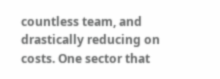countless team, and drastically reducing on costs. One sector that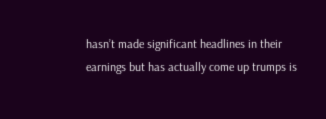hasn’t made significant headlines in their earnings but has actually come up trumps is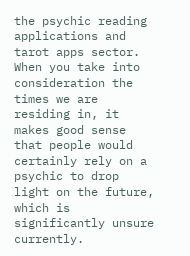the psychic reading applications and tarot apps sector. When you take into consideration the times we are residing in, it makes good sense that people would certainly rely on a psychic to drop light on the future, which is significantly unsure currently.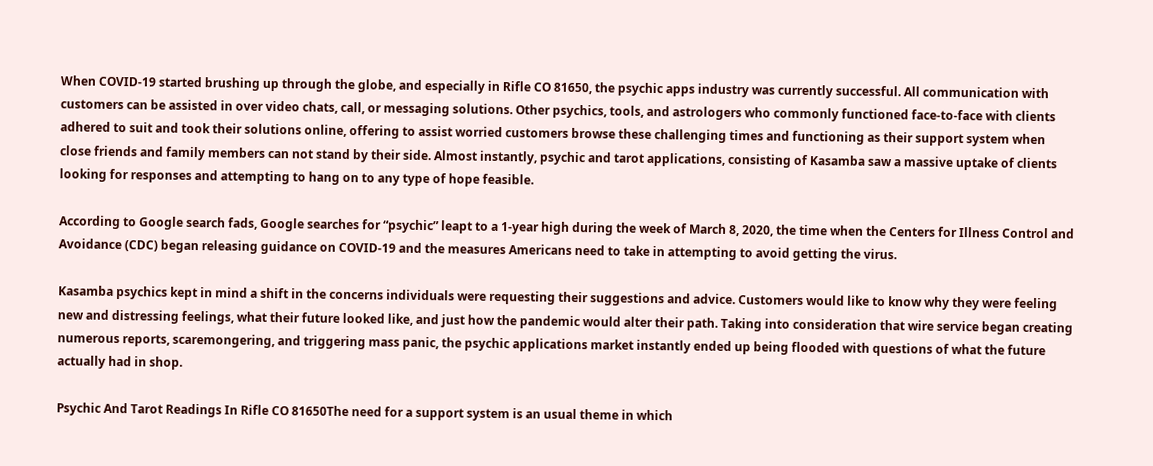When COVID-19 started brushing up through the globe, and especially in Rifle CO 81650, the psychic apps industry was currently successful. All communication with customers can be assisted in over video chats, call, or messaging solutions. Other psychics, tools, and astrologers who commonly functioned face-to-face with clients adhered to suit and took their solutions online, offering to assist worried customers browse these challenging times and functioning as their support system when close friends and family members can not stand by their side. Almost instantly, psychic and tarot applications, consisting of Kasamba saw a massive uptake of clients looking for responses and attempting to hang on to any type of hope feasible.

According to Google search fads, Google searches for “psychic” leapt to a 1-year high during the week of March 8, 2020, the time when the Centers for Illness Control and Avoidance (CDC) began releasing guidance on COVID-19 and the measures Americans need to take in attempting to avoid getting the virus.

Kasamba psychics kept in mind a shift in the concerns individuals were requesting their suggestions and advice. Customers would like to know why they were feeling new and distressing feelings, what their future looked like, and just how the pandemic would alter their path. Taking into consideration that wire service began creating numerous reports, scaremongering, and triggering mass panic, the psychic applications market instantly ended up being flooded with questions of what the future actually had in shop.

Psychic And Tarot Readings In Rifle CO 81650The need for a support system is an usual theme in which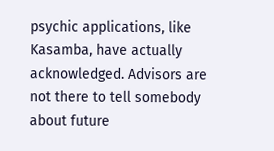psychic applications, like Kasamba, have actually acknowledged. Advisors are not there to tell somebody about future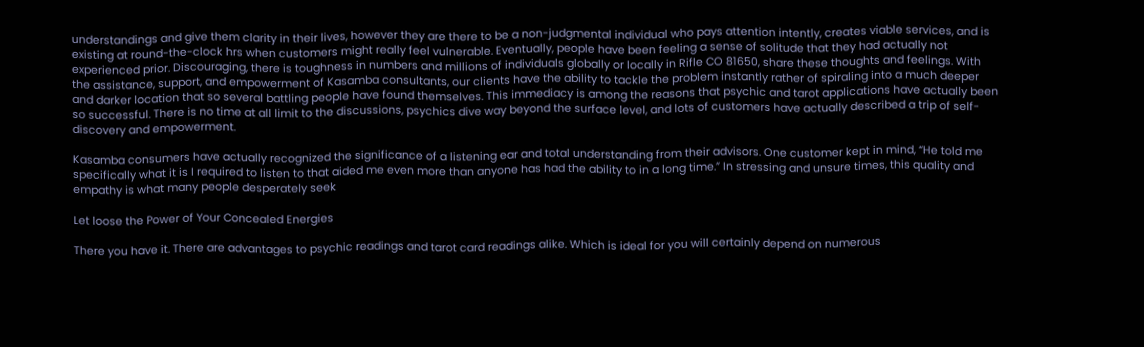understandings and give them clarity in their lives, however they are there to be a non-judgmental individual who pays attention intently, creates viable services, and is existing at round-the-clock hrs when customers might really feel vulnerable. Eventually, people have been feeling a sense of solitude that they had actually not experienced prior. Discouraging, there is toughness in numbers and millions of individuals globally or locally in Rifle CO 81650, share these thoughts and feelings. With the assistance, support, and empowerment of Kasamba consultants, our clients have the ability to tackle the problem instantly rather of spiraling into a much deeper and darker location that so several battling people have found themselves. This immediacy is among the reasons that psychic and tarot applications have actually been so successful. There is no time at all limit to the discussions, psychics dive way beyond the surface level, and lots of customers have actually described a trip of self-discovery and empowerment.

Kasamba consumers have actually recognized the significance of a listening ear and total understanding from their advisors. One customer kept in mind, “He told me specifically what it is I required to listen to that aided me even more than anyone has had the ability to in a long time.” In stressing and unsure times, this quality and empathy is what many people desperately seek

Let loose the Power of Your Concealed Energies

There you have it. There are advantages to psychic readings and tarot card readings alike. Which is ideal for you will certainly depend on numerous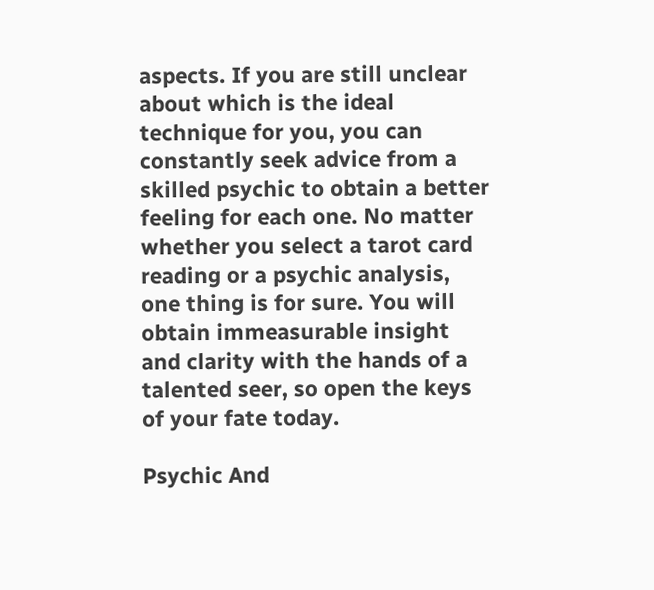aspects. If you are still unclear about which is the ideal technique for you, you can constantly seek advice from a skilled psychic to obtain a better feeling for each one. No matter whether you select a tarot card reading or a psychic analysis, one thing is for sure. You will obtain immeasurable insight and clarity with the hands of a talented seer, so open the keys of your fate today.

Psychic And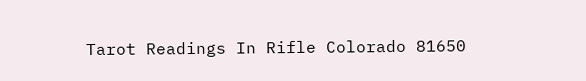Tarot Readings In Rifle Colorado 81650